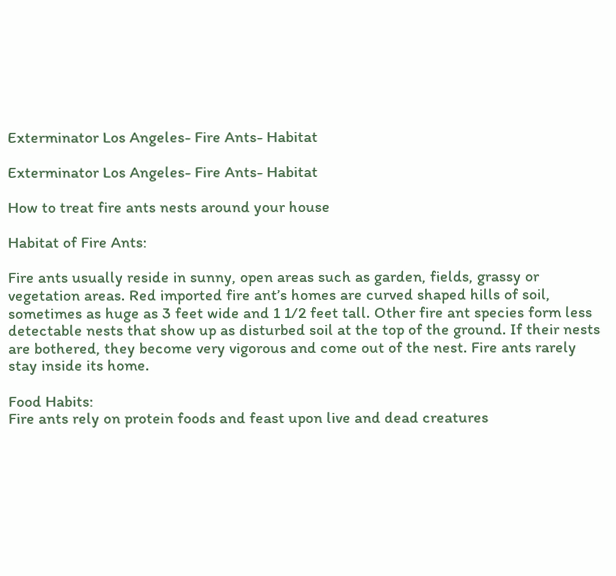Exterminator Los Angeles- Fire Ants- Habitat

Exterminator Los Angeles- Fire Ants- Habitat

How to treat fire ants nests around your house

Habitat of Fire Ants:

Fire ants usually reside in sunny, open areas such as garden, fields, grassy or vegetation areas. Red imported fire ant’s homes are curved shaped hills of soil, sometimes as huge as 3 feet wide and 1 1/2 feet tall. Other fire ant species form less detectable nests that show up as disturbed soil at the top of the ground. If their nests are bothered, they become very vigorous and come out of the nest. Fire ants rarely stay inside its home.

Food Habits:
Fire ants rely on protein foods and feast upon live and dead creatures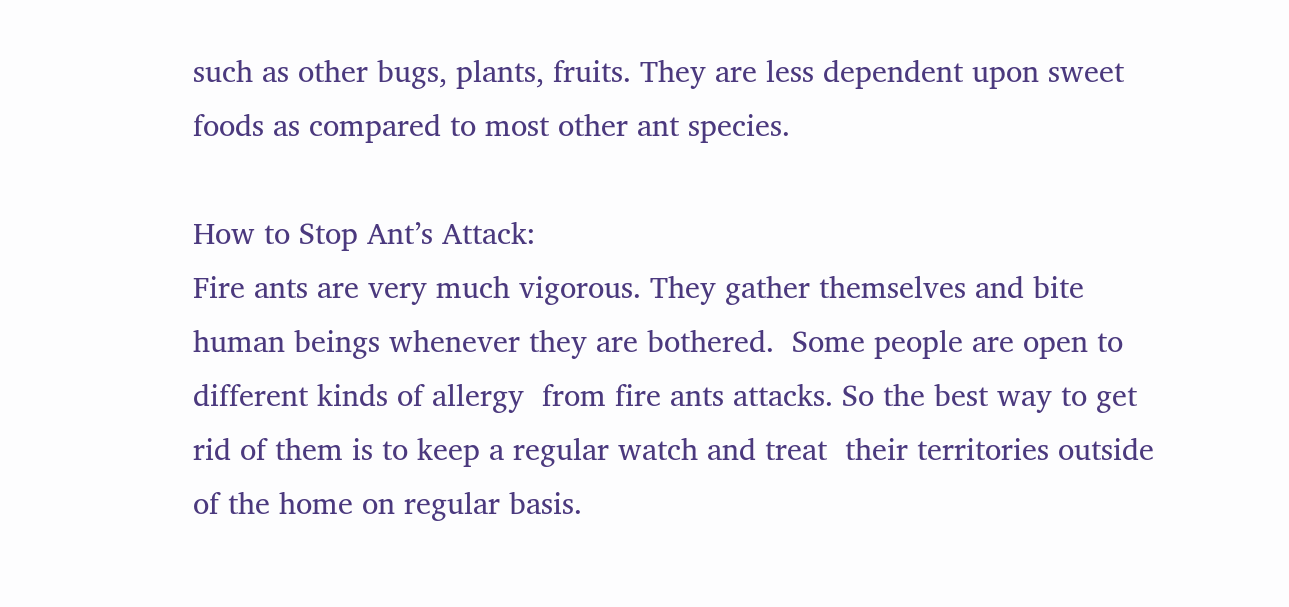such as other bugs, plants, fruits. They are less dependent upon sweet foods as compared to most other ant species.

How to Stop Ant’s Attack:
Fire ants are very much vigorous. They gather themselves and bite human beings whenever they are bothered.  Some people are open to different kinds of allergy  from fire ants attacks. So the best way to get rid of them is to keep a regular watch and treat  their territories outside of the home on regular basis.